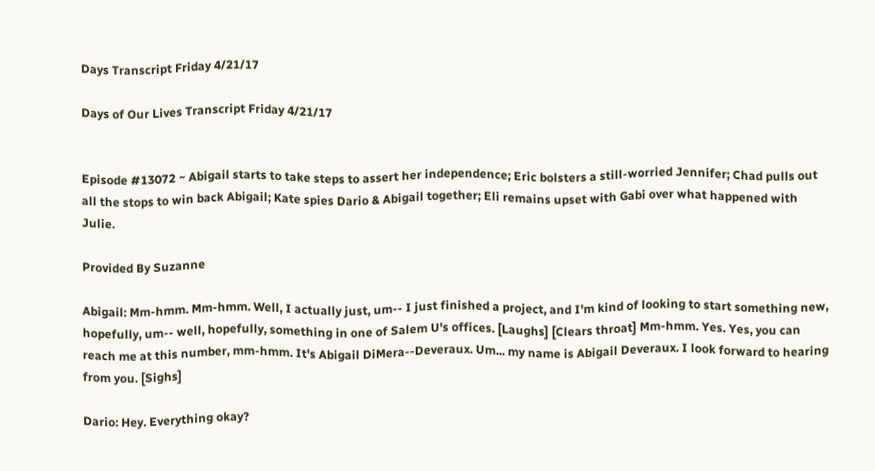Days Transcript Friday 4/21/17

Days of Our Lives Transcript Friday 4/21/17


Episode #13072 ~ Abigail starts to take steps to assert her independence; Eric bolsters a still-worried Jennifer; Chad pulls out all the stops to win back Abigail; Kate spies Dario & Abigail together; Eli remains upset with Gabi over what happened with Julie.

Provided By Suzanne

Abigail: Mm-hmm. Mm-hmm. Well, I actually just, um-- I just finished a project, and I'm kind of looking to start something new, hopefully, um-- well, hopefully, something in one of Salem U's offices. [Laughs] [Clears throat] Mm-hmm. Yes. Yes, you can reach me at this number, mm-hmm. It's Abigail DiMera--Deveraux. Um... my name is Abigail Deveraux. I look forward to hearing from you. [Sighs]

Dario: Hey. Everything okay?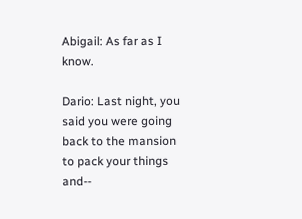Abigail: As far as I know.

Dario: Last night, you said you were going back to the mansion to pack your things and--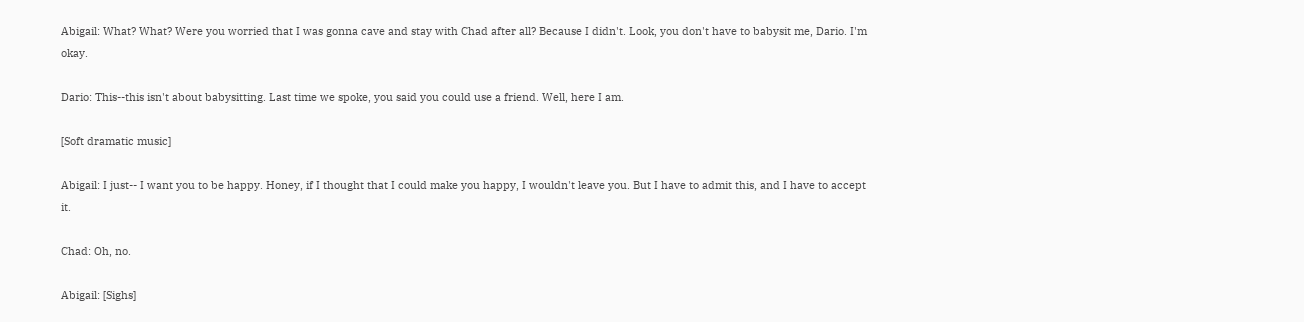Abigail: What? What? Were you worried that I was gonna cave and stay with Chad after all? Because I didn't. Look, you don't have to babysit me, Dario. I'm okay.

Dario: This--this isn't about babysitting. Last time we spoke, you said you could use a friend. Well, here I am.

[Soft dramatic music]

Abigail: I just-- I want you to be happy. Honey, if I thought that I could make you happy, I wouldn't leave you. But I have to admit this, and I have to accept it.

Chad: Oh, no.

Abigail: [Sighs]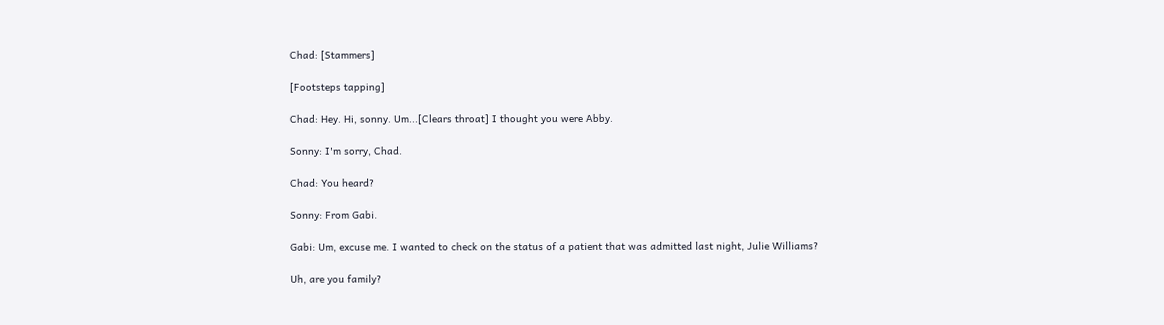Chad: [Stammers]

[Footsteps tapping]

Chad: Hey. Hi, sonny. Um...[Clears throat] I thought you were Abby.

Sonny: I'm sorry, Chad.

Chad: You heard?

Sonny: From Gabi.

Gabi: Um, excuse me. I wanted to check on the status of a patient that was admitted last night, Julie Williams?

Uh, are you family?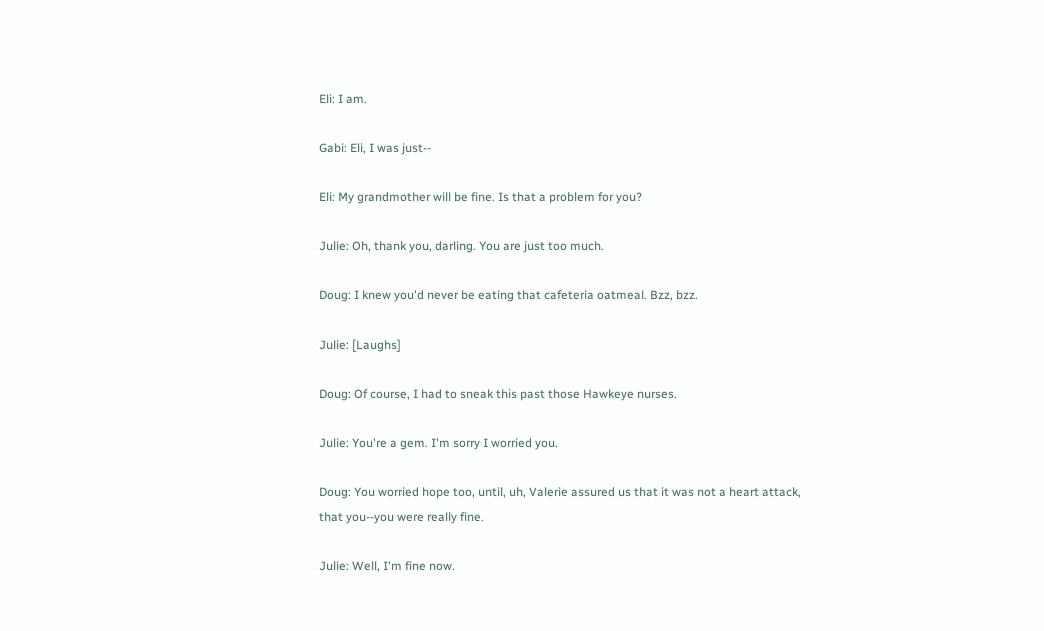Eli: I am.

Gabi: Eli, I was just--

Eli: My grandmother will be fine. Is that a problem for you?

Julie: Oh, thank you, darling. You are just too much.

Doug: I knew you'd never be eating that cafeteria oatmeal. Bzz, bzz.

Julie: [Laughs]

Doug: Of course, I had to sneak this past those Hawkeye nurses.

Julie: You're a gem. I'm sorry I worried you.

Doug: You worried hope too, until, uh, Valerie assured us that it was not a heart attack, that you--you were really fine.

Julie: Well, I'm fine now.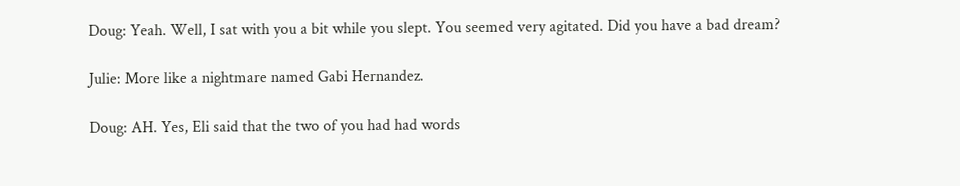Doug: Yeah. Well, I sat with you a bit while you slept. You seemed very agitated. Did you have a bad dream?

Julie: More like a nightmare named Gabi Hernandez.

Doug: AH. Yes, Eli said that the two of you had had words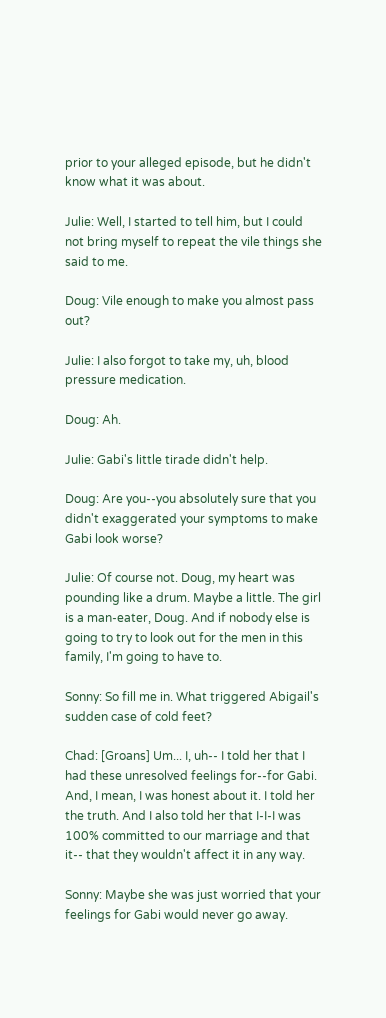prior to your alleged episode, but he didn't know what it was about.

Julie: Well, I started to tell him, but I could not bring myself to repeat the vile things she said to me.

Doug: Vile enough to make you almost pass out?

Julie: I also forgot to take my, uh, blood pressure medication.

Doug: Ah.

Julie: Gabi's little tirade didn't help.

Doug: Are you--you absolutely sure that you didn't exaggerated your symptoms to make Gabi look worse?

Julie: Of course not. Doug, my heart was pounding like a drum. Maybe a little. The girl is a man-eater, Doug. And if nobody else is going to try to look out for the men in this family, I'm going to have to.

Sonny: So fill me in. What triggered Abigail's sudden case of cold feet?

Chad: [Groans] Um... I, uh-- I told her that I had these unresolved feelings for--for Gabi. And, I mean, I was honest about it. I told her the truth. And I also told her that I-I-I was 100% committed to our marriage and that it-- that they wouldn't affect it in any way.

Sonny: Maybe she was just worried that your feelings for Gabi would never go away.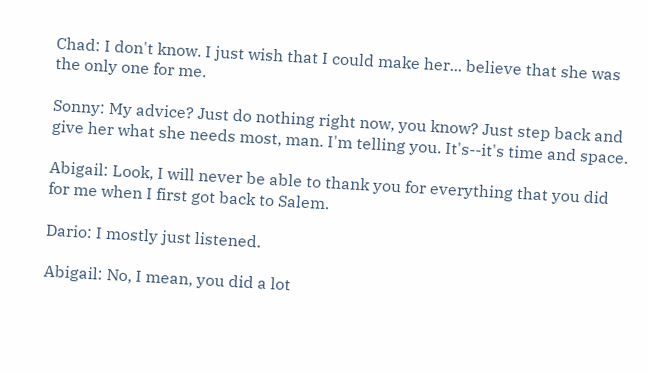Chad: I don't know. I just wish that I could make her... believe that she was the only one for me.

Sonny: My advice? Just do nothing right now, you know? Just step back and give her what she needs most, man. I'm telling you. It's--it's time and space.

Abigail: Look, I will never be able to thank you for everything that you did for me when I first got back to Salem.

Dario: I mostly just listened.

Abigail: No, I mean, you did a lot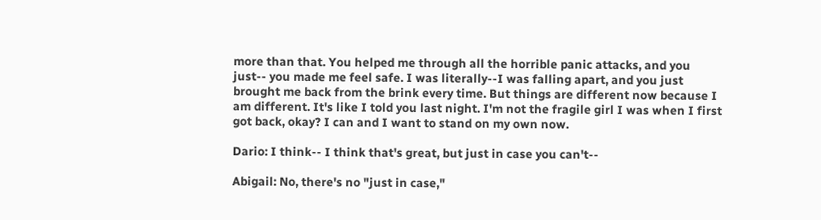more than that. You helped me through all the horrible panic attacks, and you just-- you made me feel safe. I was literally--I was falling apart, and you just brought me back from the brink every time. But things are different now because I am different. It's like I told you last night. I'm not the fragile girl I was when I first got back, okay? I can and I want to stand on my own now.

Dario: I think-- I think that's great, but just in case you can't--

Abigail: No, there's no "just in case,"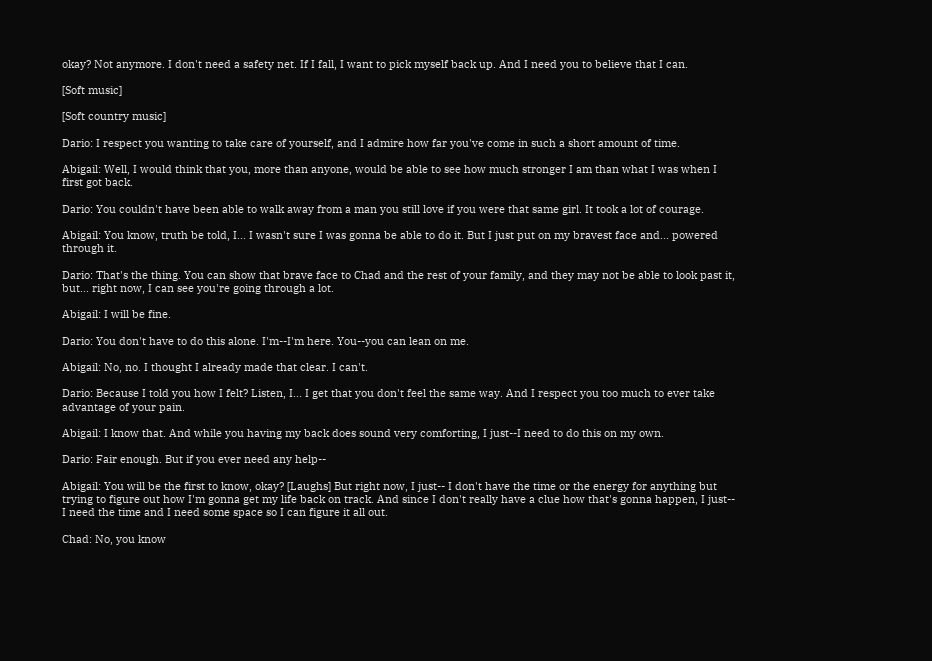okay? Not anymore. I don't need a safety net. If I fall, I want to pick myself back up. And I need you to believe that I can.

[Soft music]

[Soft country music]

Dario: I respect you wanting to take care of yourself, and I admire how far you've come in such a short amount of time.

Abigail: Well, I would think that you, more than anyone, would be able to see how much stronger I am than what I was when I first got back.

Dario: You couldn't have been able to walk away from a man you still love if you were that same girl. It took a lot of courage.

Abigail: You know, truth be told, I... I wasn't sure I was gonna be able to do it. But I just put on my bravest face and... powered through it.

Dario: That's the thing. You can show that brave face to Chad and the rest of your family, and they may not be able to look past it, but... right now, I can see you're going through a lot.

Abigail: I will be fine.

Dario: You don't have to do this alone. I'm--I'm here. You--you can lean on me.

Abigail: No, no. I thought I already made that clear. I can't.

Dario: Because I told you how I felt? Listen, I... I get that you don't feel the same way. And I respect you too much to ever take advantage of your pain.

Abigail: I know that. And while you having my back does sound very comforting, I just--I need to do this on my own.

Dario: Fair enough. But if you ever need any help--

Abigail: You will be the first to know, okay? [Laughs] But right now, I just-- I don't have the time or the energy for anything but trying to figure out how I'm gonna get my life back on track. And since I don't really have a clue how that's gonna happen, I just-- I need the time and I need some space so I can figure it all out.

Chad: No, you know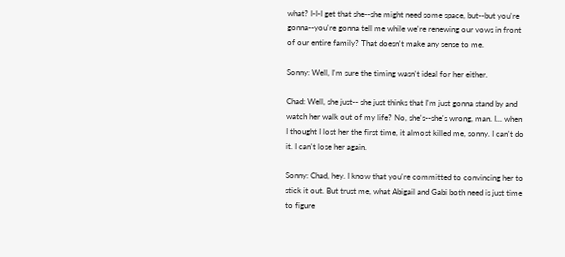what? I-I-I get that she--she might need some space, but--but you're gonna--you're gonna tell me while we're renewing our vows in front of our entire family? That doesn't make any sense to me.

Sonny: Well, I'm sure the timing wasn't ideal for her either.

Chad: Well, she just-- she just thinks that I'm just gonna stand by and watch her walk out of my life? No, she's--she's wrong, man. I... when I thought I lost her the first time, it almost killed me, sonny. I can't do it. I can't lose her again.

Sonny: Chad, hey. I know that you're committed to convincing her to stick it out. But trust me, what Abigail and Gabi both need is just time to figure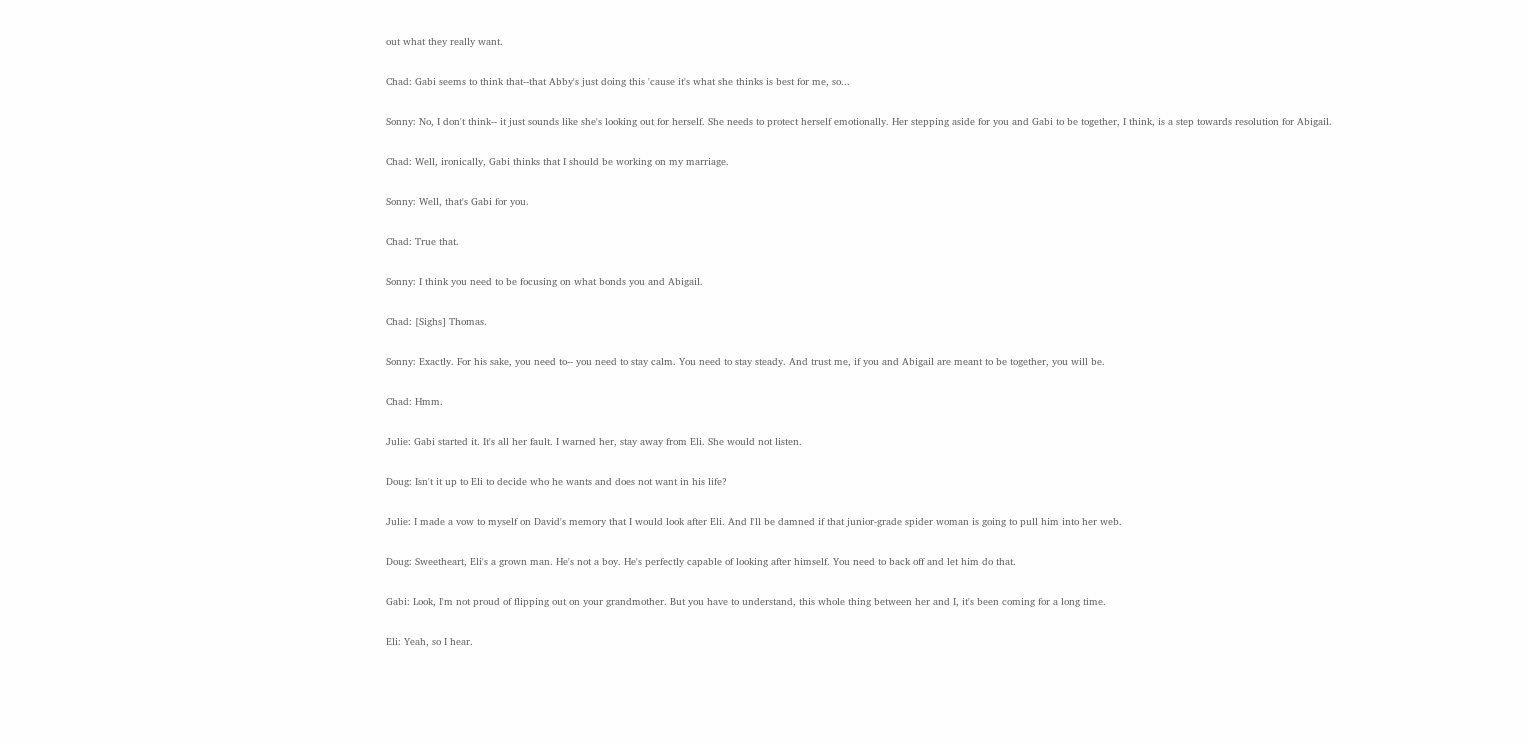out what they really want.

Chad: Gabi seems to think that--that Abby's just doing this 'cause it's what she thinks is best for me, so...

Sonny: No, I don't think-- it just sounds like she's looking out for herself. She needs to protect herself emotionally. Her stepping aside for you and Gabi to be together, I think, is a step towards resolution for Abigail.

Chad: Well, ironically, Gabi thinks that I should be working on my marriage.

Sonny: Well, that's Gabi for you.

Chad: True that.

Sonny: I think you need to be focusing on what bonds you and Abigail.

Chad: [Sighs] Thomas.

Sonny: Exactly. For his sake, you need to-- you need to stay calm. You need to stay steady. And trust me, if you and Abigail are meant to be together, you will be.

Chad: Hmm.

Julie: Gabi started it. It's all her fault. I warned her, stay away from Eli. She would not listen.

Doug: Isn't it up to Eli to decide who he wants and does not want in his life?

Julie: I made a vow to myself on David's memory that I would look after Eli. And I'll be damned if that junior-grade spider woman is going to pull him into her web.

Doug: Sweetheart, Eli's a grown man. He's not a boy. He's perfectly capable of looking after himself. You need to back off and let him do that.

Gabi: Look, I'm not proud of flipping out on your grandmother. But you have to understand, this whole thing between her and I, it's been coming for a long time.

Eli: Yeah, so I hear.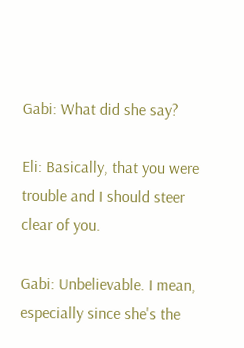Gabi: What did she say?

Eli: Basically, that you were trouble and I should steer clear of you.

Gabi: Unbelievable. I mean, especially since she's the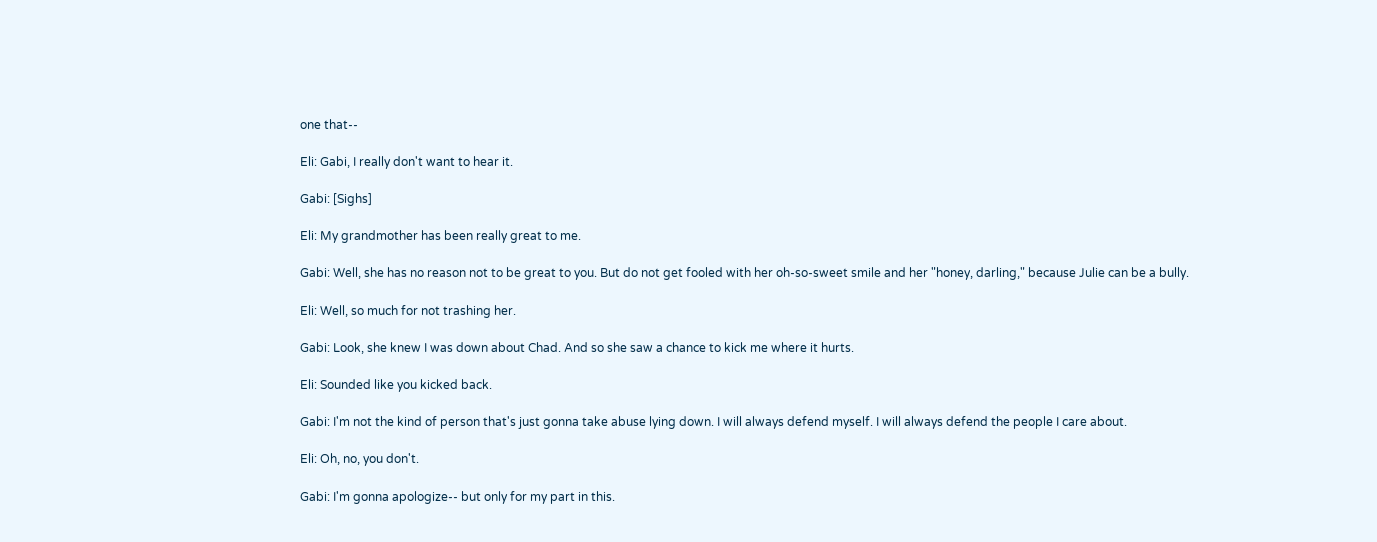one that--

Eli: Gabi, I really don't want to hear it.

Gabi: [Sighs]

Eli: My grandmother has been really great to me.

Gabi: Well, she has no reason not to be great to you. But do not get fooled with her oh-so-sweet smile and her "honey, darling," because Julie can be a bully.

Eli: Well, so much for not trashing her.

Gabi: Look, she knew I was down about Chad. And so she saw a chance to kick me where it hurts.

Eli: Sounded like you kicked back.

Gabi: I'm not the kind of person that's just gonna take abuse lying down. I will always defend myself. I will always defend the people I care about.

Eli: Oh, no, you don't.

Gabi: I'm gonna apologize-- but only for my part in this.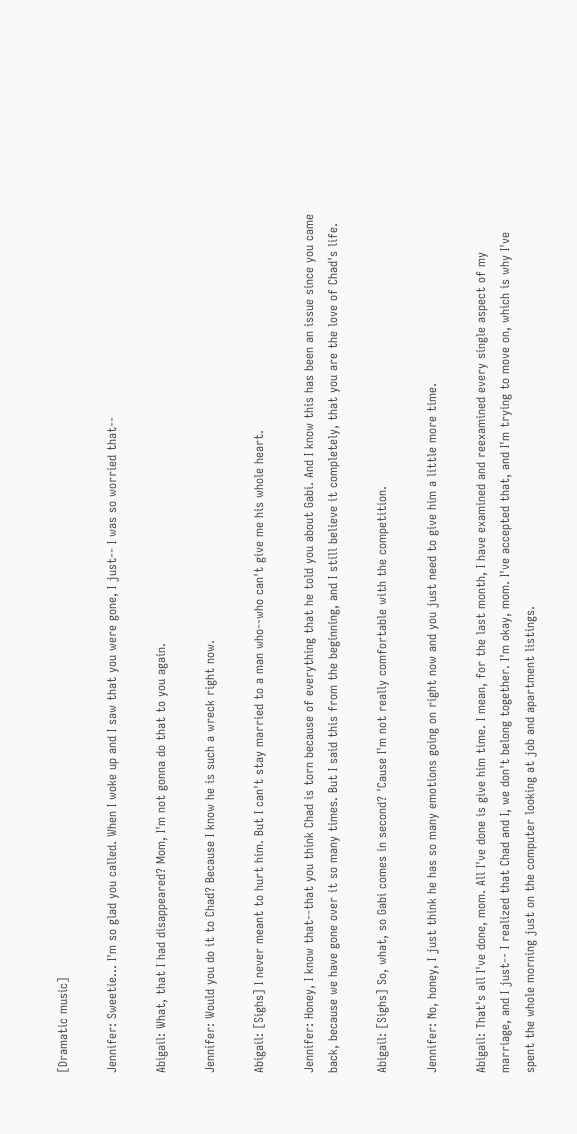[Dramatic music]

Jennifer: Sweetie... I'm so glad you called. When I woke up and I saw that you were gone, I just-- I was so worried that--

Abigail: What, that I had disappeared? Mom, I'm not gonna do that to you again.

Jennifer: Would you do it to Chad? Because I know he is such a wreck right now.

Abigail: [Sighs] I never meant to hurt him. But I can't stay married to a man who--who can't give me his whole heart.

Jennifer: Honey, I know that--that you think Chad is torn because of everything that he told you about Gabi. And I know this has been an issue since you came back, because we have gone over it so many times. But I said this from the beginning, and I still believe it completely, that you are the love of Chad's life.

Abigail: [Sighs] So, what, so Gabi comes in second? 'Cause I'm not really comfortable with the competition.

Jennifer: No, honey, I just think he has so many emotions going on right now and you just need to give him a little more time.

Abigail: That's all I've done, mom. All I've done is give him time. I mean, for the last month, I have examined and reexamined every single aspect of my marriage, and I just-- I realized that Chad and I, we don't belong together. I'm okay, mom. I've accepted that, and I'm trying to move on, which is why I've spent the whole morning just on the computer looking at job and apartment listings.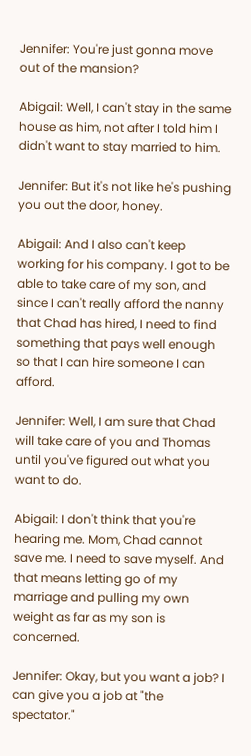Jennifer: You're just gonna move out of the mansion?

Abigail: Well, I can't stay in the same house as him, not after I told him I didn't want to stay married to him.

Jennifer: But it's not like he's pushing you out the door, honey.

Abigail: And I also can't keep working for his company. I got to be able to take care of my son, and since I can't really afford the nanny that Chad has hired, I need to find something that pays well enough so that I can hire someone I can afford.

Jennifer: Well, I am sure that Chad will take care of you and Thomas until you've figured out what you want to do.

Abigail: I don't think that you're hearing me. Mom, Chad cannot save me. I need to save myself. And that means letting go of my marriage and pulling my own weight as far as my son is concerned.

Jennifer: Okay, but you want a job? I can give you a job at "the spectator."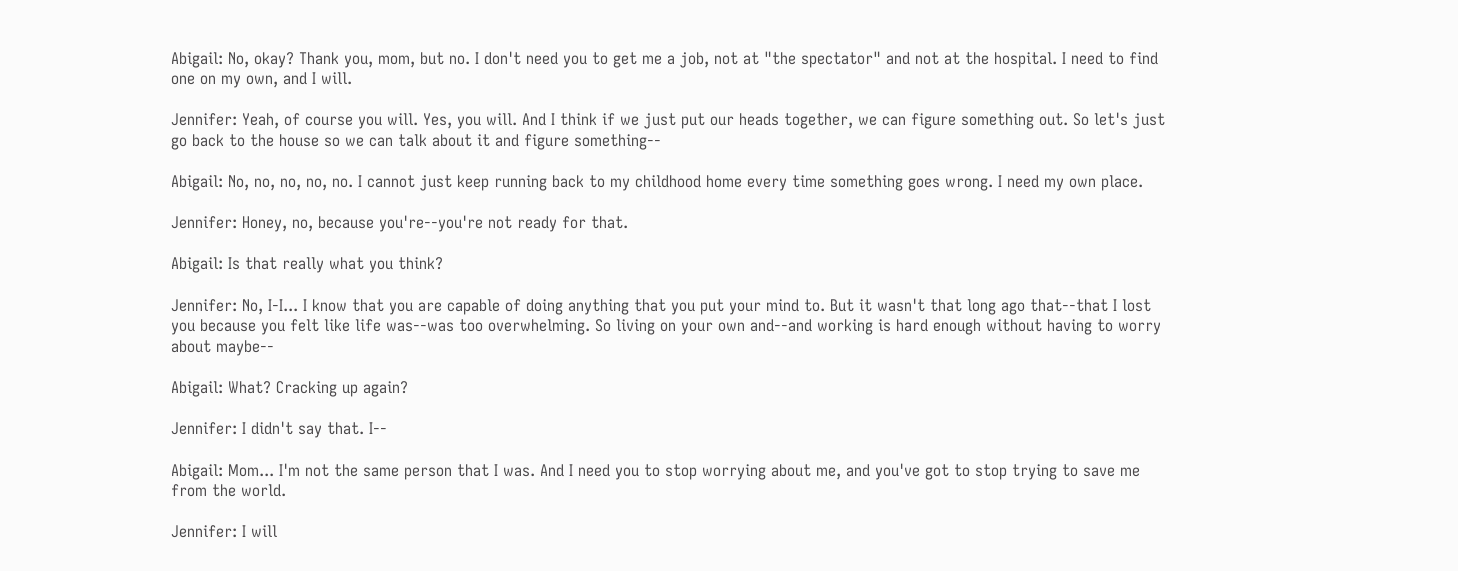Abigail: No, okay? Thank you, mom, but no. I don't need you to get me a job, not at "the spectator" and not at the hospital. I need to find one on my own, and I will.

Jennifer: Yeah, of course you will. Yes, you will. And I think if we just put our heads together, we can figure something out. So let's just go back to the house so we can talk about it and figure something--

Abigail: No, no, no, no, no. I cannot just keep running back to my childhood home every time something goes wrong. I need my own place.

Jennifer: Honey, no, because you're--you're not ready for that.

Abigail: Is that really what you think?

Jennifer: No, I-I... I know that you are capable of doing anything that you put your mind to. But it wasn't that long ago that--that I lost you because you felt like life was--was too overwhelming. So living on your own and--and working is hard enough without having to worry about maybe--

Abigail: What? Cracking up again?

Jennifer: I didn't say that. I--

Abigail: Mom... I'm not the same person that I was. And I need you to stop worrying about me, and you've got to stop trying to save me from the world.

Jennifer: I will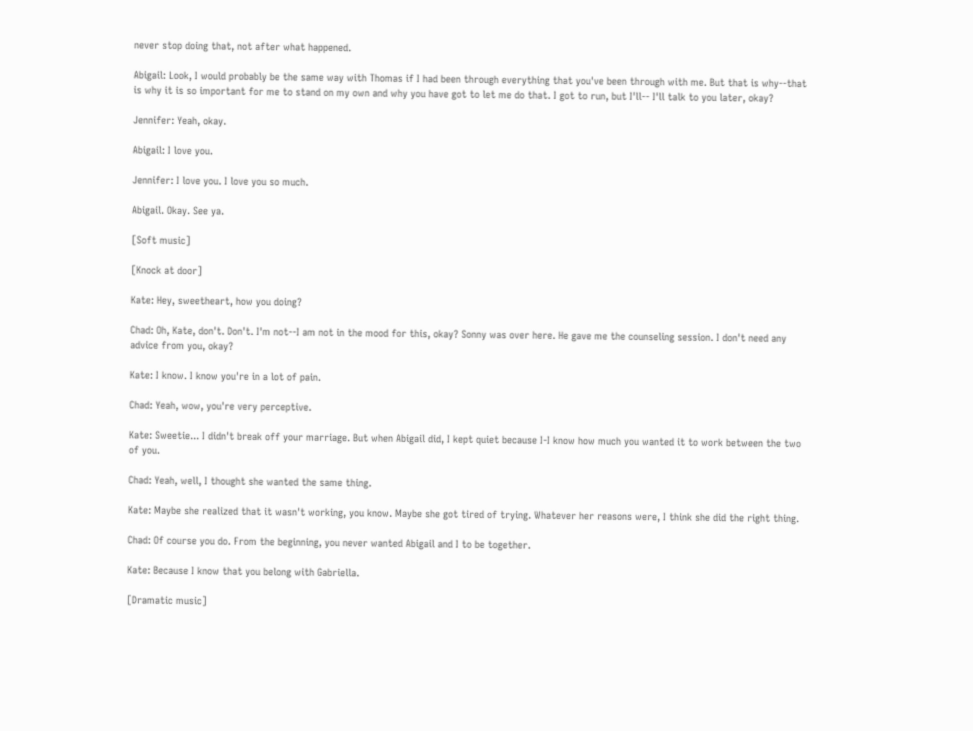never stop doing that, not after what happened.

Abigail: Look, I would probably be the same way with Thomas if I had been through everything that you've been through with me. But that is why--that is why it is so important for me to stand on my own and why you have got to let me do that. I got to run, but I'll-- I'll talk to you later, okay?

Jennifer: Yeah, okay.

Abigail: I love you.

Jennifer: I love you. I love you so much.

Abigail. Okay. See ya.

[Soft music]

[Knock at door]

Kate: Hey, sweetheart, how you doing?

Chad: Oh, Kate, don't. Don't. I'm not--I am not in the mood for this, okay? Sonny was over here. He gave me the counseling session. I don't need any advice from you, okay?

Kate: I know. I know you're in a lot of pain.

Chad: Yeah, wow, you're very perceptive.

Kate: Sweetie... I didn't break off your marriage. But when Abigail did, I kept quiet because I-I know how much you wanted it to work between the two of you.

Chad: Yeah, well, I thought she wanted the same thing.

Kate: Maybe she realized that it wasn't working, you know. Maybe she got tired of trying. Whatever her reasons were, I think she did the right thing.

Chad: Of course you do. From the beginning, you never wanted Abigail and I to be together.

Kate: Because I know that you belong with Gabriella.

[Dramatic music]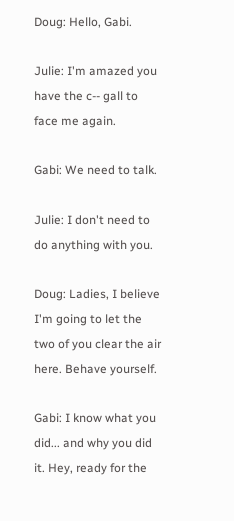Doug: Hello, Gabi.

Julie: I'm amazed you have the c-- gall to face me again.

Gabi: We need to talk.

Julie: I don't need to do anything with you.

Doug: Ladies, I believe I'm going to let the two of you clear the air here. Behave yourself.

Gabi: I know what you did... and why you did it. Hey, ready for the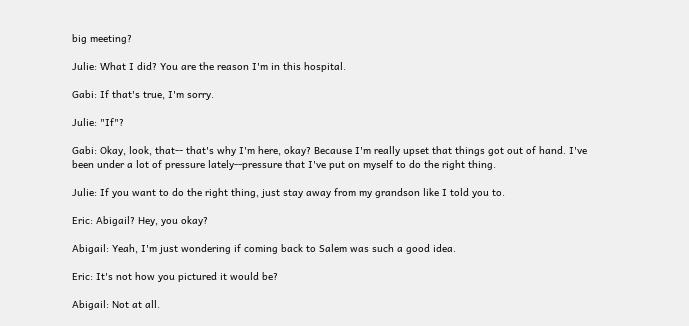big meeting?

Julie: What I did? You are the reason I'm in this hospital.

Gabi: If that's true, I'm sorry.

Julie: "If"?

Gabi: Okay, look, that-- that's why I'm here, okay? Because I'm really upset that things got out of hand. I've been under a lot of pressure lately--pressure that I've put on myself to do the right thing.

Julie: If you want to do the right thing, just stay away from my grandson like I told you to.

Eric: Abigail? Hey, you okay?

Abigail: Yeah, I'm just wondering if coming back to Salem was such a good idea.

Eric: It's not how you pictured it would be?

Abigail: Not at all.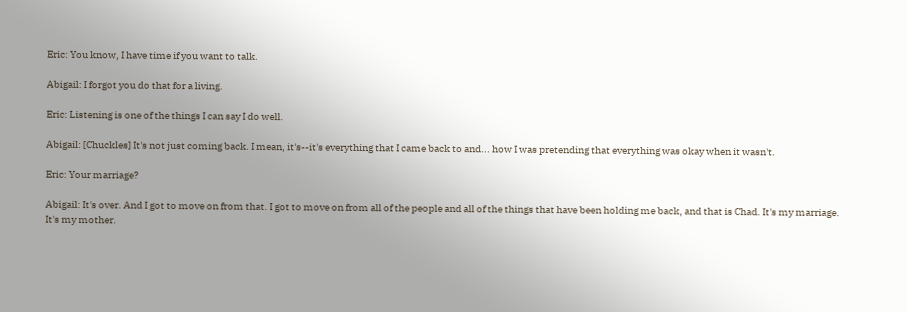Eric: You know, I have time if you want to talk.

Abigail: I forgot you do that for a living.

Eric: Listening is one of the things I can say I do well.

Abigail: [Chuckles] It's not just coming back. I mean, it's--it's everything that I came back to and... how I was pretending that everything was okay when it wasn't.

Eric: Your marriage?

Abigail: It's over. And I got to move on from that. I got to move on from all of the people and all of the things that have been holding me back, and that is Chad. It's my marriage. It's my mother.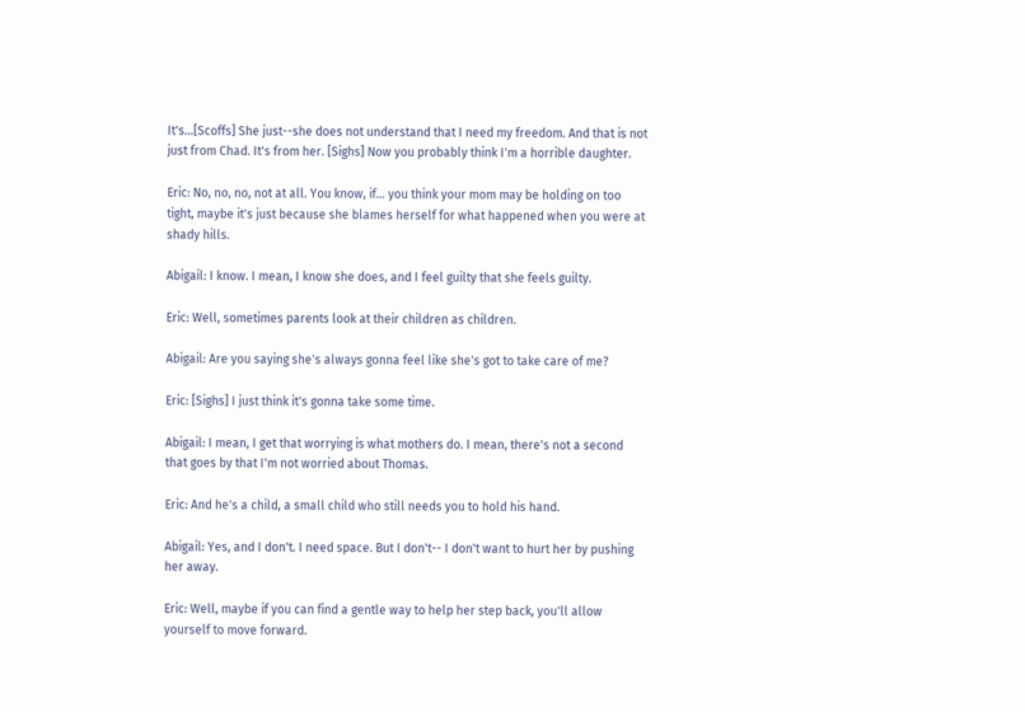It's...[Scoffs] She just--she does not understand that I need my freedom. And that is not just from Chad. It's from her. [Sighs] Now you probably think I'm a horrible daughter.

Eric: No, no, no, not at all. You know, if... you think your mom may be holding on too tight, maybe it's just because she blames herself for what happened when you were at shady hills.

Abigail: I know. I mean, I know she does, and I feel guilty that she feels guilty.

Eric: Well, sometimes parents look at their children as children.

Abigail: Are you saying she's always gonna feel like she's got to take care of me?

Eric: [Sighs] I just think it's gonna take some time.

Abigail: I mean, I get that worrying is what mothers do. I mean, there's not a second that goes by that I'm not worried about Thomas.

Eric: And he's a child, a small child who still needs you to hold his hand.

Abigail: Yes, and I don't. I need space. But I don't-- I don't want to hurt her by pushing her away.

Eric: Well, maybe if you can find a gentle way to help her step back, you'll allow yourself to move forward.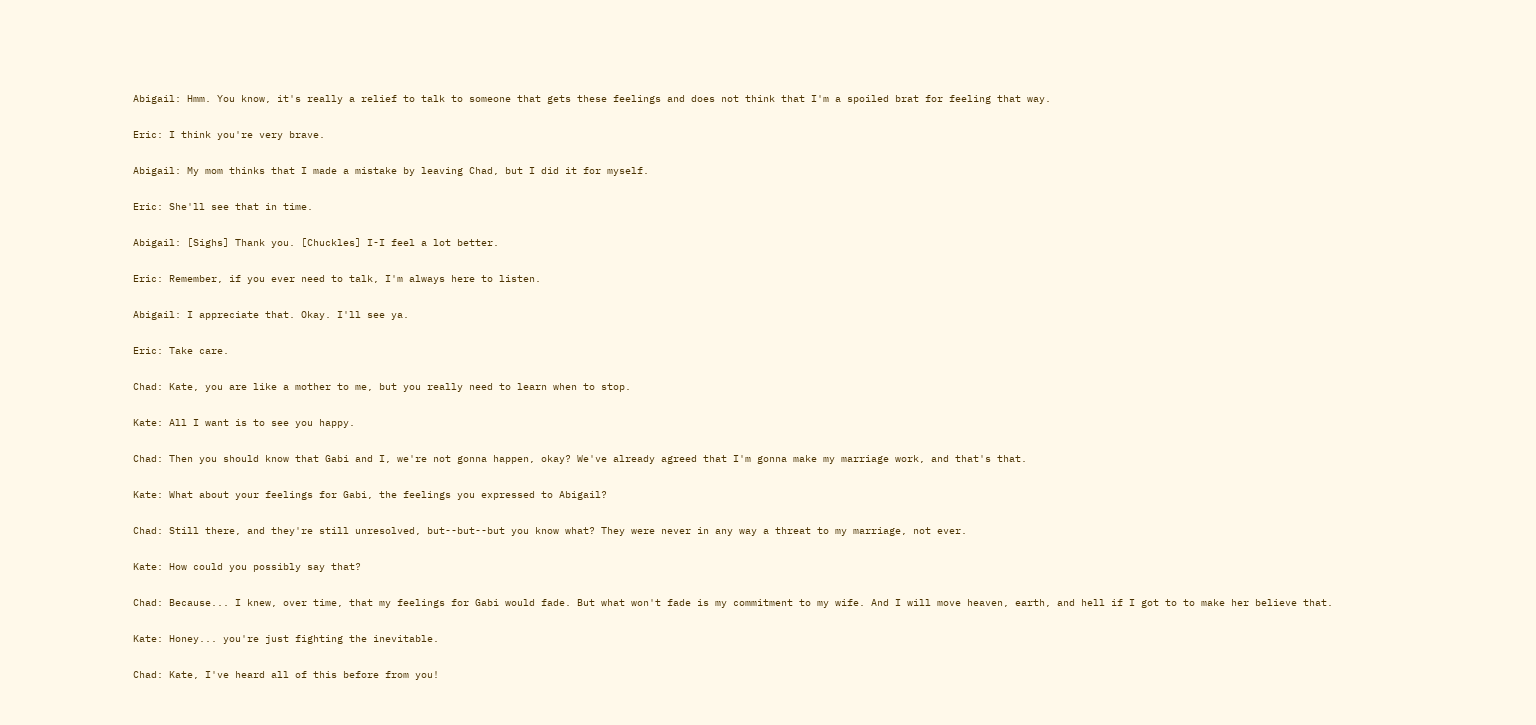Abigail: Hmm. You know, it's really a relief to talk to someone that gets these feelings and does not think that I'm a spoiled brat for feeling that way.

Eric: I think you're very brave.

Abigail: My mom thinks that I made a mistake by leaving Chad, but I did it for myself.

Eric: She'll see that in time.

Abigail: [Sighs] Thank you. [Chuckles] I-I feel a lot better.

Eric: Remember, if you ever need to talk, I'm always here to listen.

Abigail: I appreciate that. Okay. I'll see ya.

Eric: Take care.

Chad: Kate, you are like a mother to me, but you really need to learn when to stop.

Kate: All I want is to see you happy.

Chad: Then you should know that Gabi and I, we're not gonna happen, okay? We've already agreed that I'm gonna make my marriage work, and that's that.

Kate: What about your feelings for Gabi, the feelings you expressed to Abigail?

Chad: Still there, and they're still unresolved, but--but--but you know what? They were never in any way a threat to my marriage, not ever.

Kate: How could you possibly say that?

Chad: Because... I knew, over time, that my feelings for Gabi would fade. But what won't fade is my commitment to my wife. And I will move heaven, earth, and hell if I got to to make her believe that.

Kate: Honey... you're just fighting the inevitable.

Chad: Kate, I've heard all of this before from you!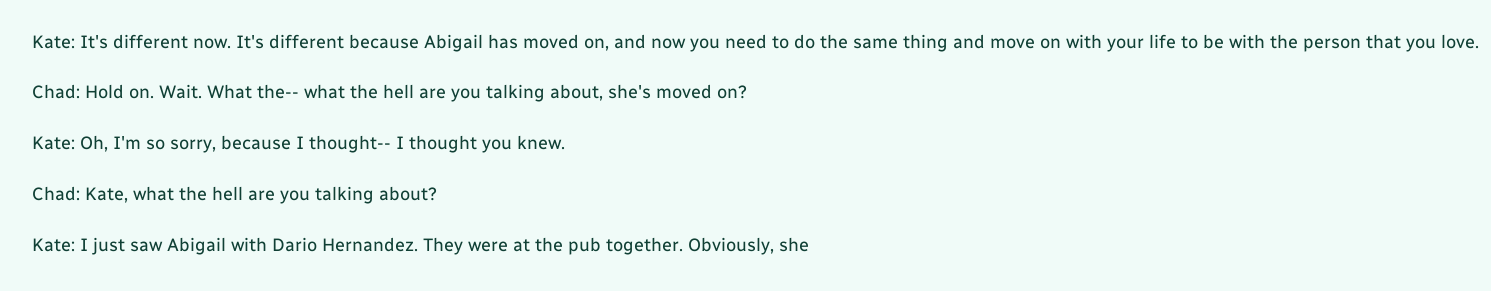Kate: It's different now. It's different because Abigail has moved on, and now you need to do the same thing and move on with your life to be with the person that you love.

Chad: Hold on. Wait. What the-- what the hell are you talking about, she's moved on?

Kate: Oh, I'm so sorry, because I thought-- I thought you knew.

Chad: Kate, what the hell are you talking about?

Kate: I just saw Abigail with Dario Hernandez. They were at the pub together. Obviously, she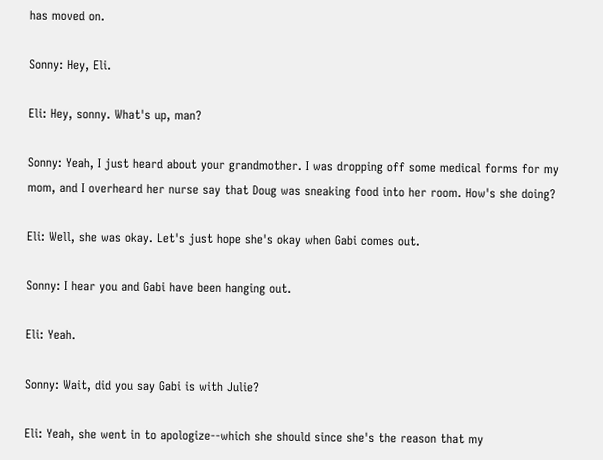has moved on.

Sonny: Hey, Eli.

Eli: Hey, sonny. What's up, man?

Sonny: Yeah, I just heard about your grandmother. I was dropping off some medical forms for my mom, and I overheard her nurse say that Doug was sneaking food into her room. How's she doing?

Eli: Well, she was okay. Let's just hope she's okay when Gabi comes out.

Sonny: I hear you and Gabi have been hanging out.

Eli: Yeah.

Sonny: Wait, did you say Gabi is with Julie?

Eli: Yeah, she went in to apologize--which she should since she's the reason that my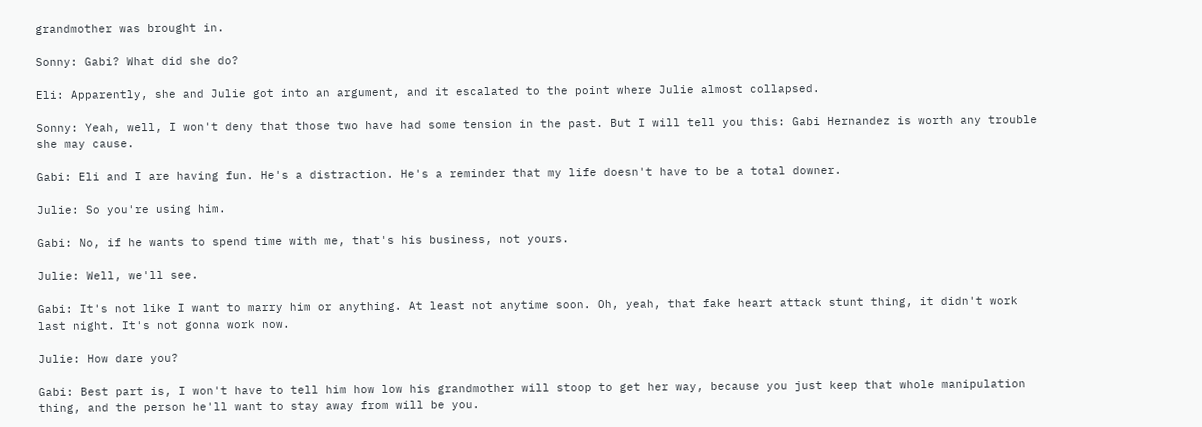grandmother was brought in.

Sonny: Gabi? What did she do?

Eli: Apparently, she and Julie got into an argument, and it escalated to the point where Julie almost collapsed.

Sonny: Yeah, well, I won't deny that those two have had some tension in the past. But I will tell you this: Gabi Hernandez is worth any trouble she may cause.

Gabi: Eli and I are having fun. He's a distraction. He's a reminder that my life doesn't have to be a total downer.

Julie: So you're using him.

Gabi: No, if he wants to spend time with me, that's his business, not yours.

Julie: Well, we'll see.

Gabi: It's not like I want to marry him or anything. At least not anytime soon. Oh, yeah, that fake heart attack stunt thing, it didn't work last night. It's not gonna work now.

Julie: How dare you?

Gabi: Best part is, I won't have to tell him how low his grandmother will stoop to get her way, because you just keep that whole manipulation thing, and the person he'll want to stay away from will be you.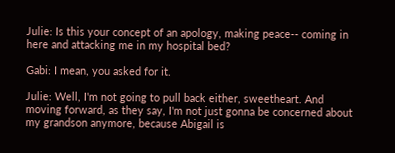Julie: Is this your concept of an apology, making peace-- coming in here and attacking me in my hospital bed?

Gabi: I mean, you asked for it.

Julie: Well, I'm not going to pull back either, sweetheart. And moving forward, as they say, I'm not just gonna be concerned about my grandson anymore, because Abigail is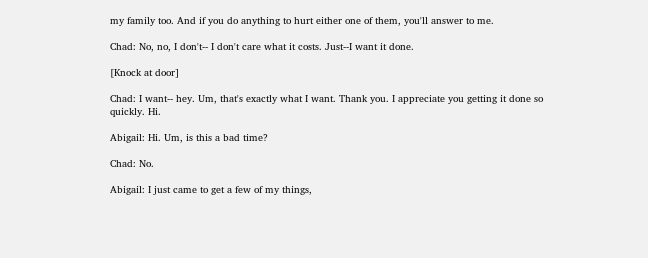my family too. And if you do anything to hurt either one of them, you'll answer to me.

Chad: No, no, I don't-- I don't care what it costs. Just--I want it done.

[Knock at door]

Chad: I want-- hey. Um, that's exactly what I want. Thank you. I appreciate you getting it done so quickly. Hi.

Abigail: Hi. Um, is this a bad time?

Chad: No.

Abigail: I just came to get a few of my things,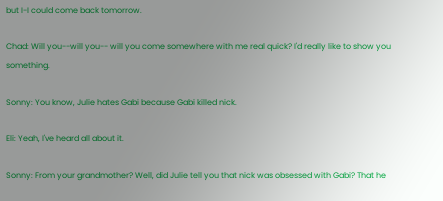but I-I could come back tomorrow.

Chad: Will you--will you-- will you come somewhere with me real quick? I'd really like to show you something.

Sonny: You know, Julie hates Gabi because Gabi killed nick.

Eli: Yeah, I've heard all about it.

Sonny: From your grandmother? Well, did Julie tell you that nick was obsessed with Gabi? That he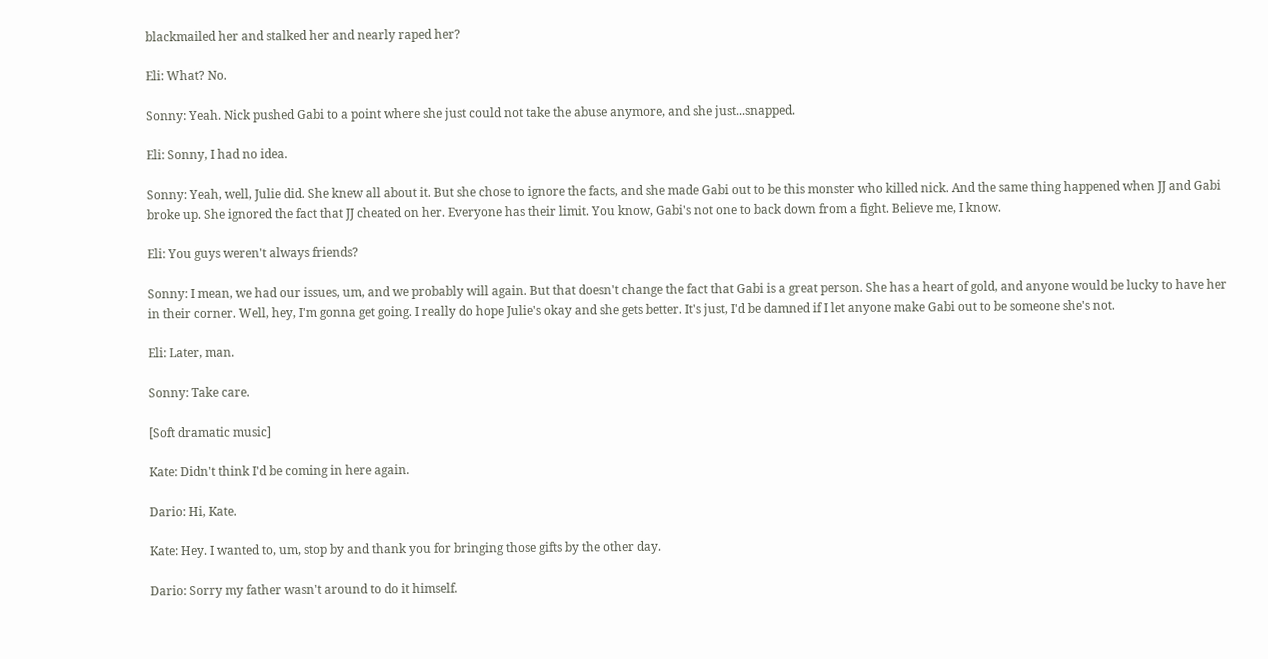blackmailed her and stalked her and nearly raped her?

Eli: What? No.

Sonny: Yeah. Nick pushed Gabi to a point where she just could not take the abuse anymore, and she just...snapped.

Eli: Sonny, I had no idea.

Sonny: Yeah, well, Julie did. She knew all about it. But she chose to ignore the facts, and she made Gabi out to be this monster who killed nick. And the same thing happened when JJ and Gabi broke up. She ignored the fact that JJ cheated on her. Everyone has their limit. You know, Gabi's not one to back down from a fight. Believe me, I know.

Eli: You guys weren't always friends?

Sonny: I mean, we had our issues, um, and we probably will again. But that doesn't change the fact that Gabi is a great person. She has a heart of gold, and anyone would be lucky to have her in their corner. Well, hey, I'm gonna get going. I really do hope Julie's okay and she gets better. It's just, I'd be damned if I let anyone make Gabi out to be someone she's not.

Eli: Later, man.

Sonny: Take care.

[Soft dramatic music]

Kate: Didn't think I'd be coming in here again.

Dario: Hi, Kate.

Kate: Hey. I wanted to, um, stop by and thank you for bringing those gifts by the other day.

Dario: Sorry my father wasn't around to do it himself.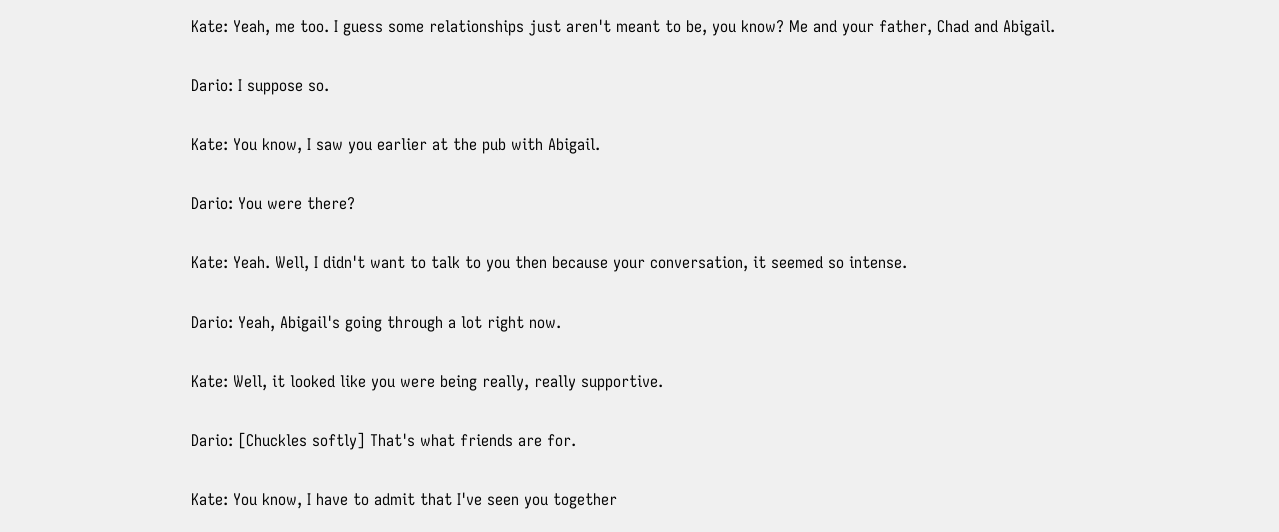Kate: Yeah, me too. I guess some relationships just aren't meant to be, you know? Me and your father, Chad and Abigail.

Dario: I suppose so.

Kate: You know, I saw you earlier at the pub with Abigail.

Dario: You were there?

Kate: Yeah. Well, I didn't want to talk to you then because your conversation, it seemed so intense.

Dario: Yeah, Abigail's going through a lot right now.

Kate: Well, it looked like you were being really, really supportive.

Dario: [Chuckles softly] That's what friends are for.

Kate: You know, I have to admit that I've seen you together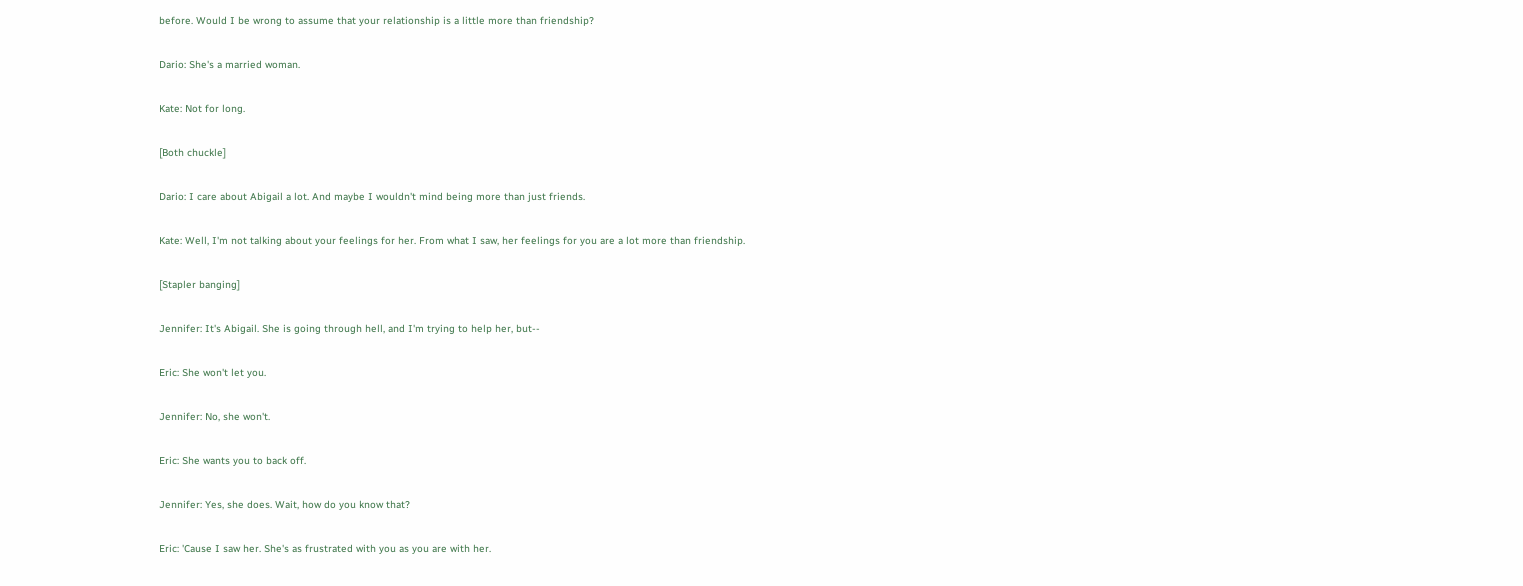before. Would I be wrong to assume that your relationship is a little more than friendship?

Dario: She's a married woman.

Kate: Not for long.

[Both chuckle]

Dario: I care about Abigail a lot. And maybe I wouldn't mind being more than just friends.

Kate: Well, I'm not talking about your feelings for her. From what I saw, her feelings for you are a lot more than friendship.

[Stapler banging]

Jennifer: It's Abigail. She is going through hell, and I'm trying to help her, but--

Eric: She won't let you.

Jennifer: No, she won't.

Eric: She wants you to back off.

Jennifer: Yes, she does. Wait, how do you know that?

Eric: 'Cause I saw her. She's as frustrated with you as you are with her.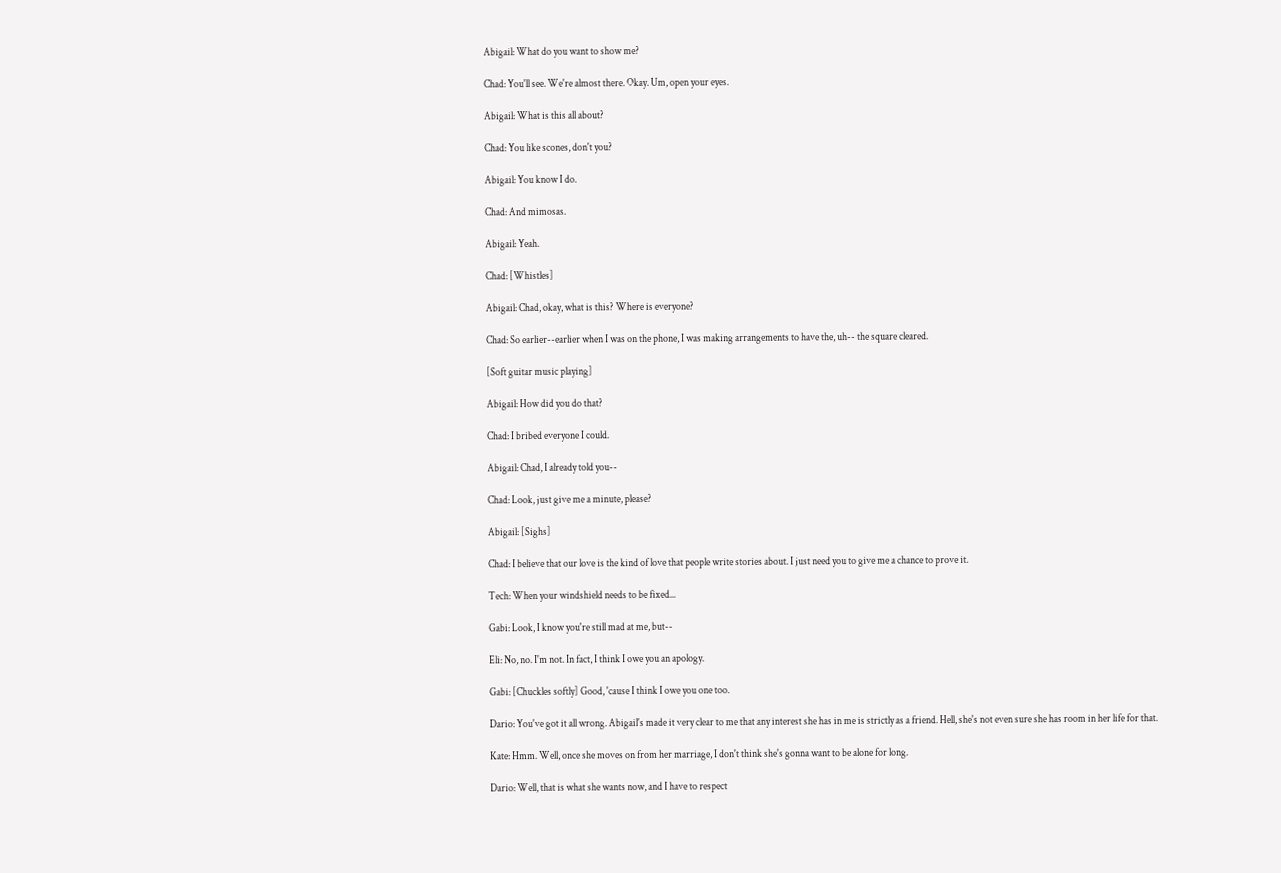Abigail: What do you want to show me?

Chad: You'll see. We're almost there. Okay. Um, open your eyes.

Abigail: What is this all about?

Chad: You like scones, don't you?

Abigail: You know I do.

Chad: And mimosas.

Abigail: Yeah.

Chad: [Whistles]

Abigail: Chad, okay, what is this? Where is everyone?

Chad: So earlier--earlier when I was on the phone, I was making arrangements to have the, uh-- the square cleared.

[Soft guitar music playing]

Abigail: How did you do that?

Chad: I bribed everyone I could.

Abigail: Chad, I already told you--

Chad: Look, just give me a minute, please?

Abigail: [Sighs]

Chad: I believe that our love is the kind of love that people write stories about. I just need you to give me a chance to prove it.

Tech: When your windshield needs to be fixed...

Gabi: Look, I know you're still mad at me, but--

Eli: No, no. I'm not. In fact, I think I owe you an apology.

Gabi: [Chuckles softly] Good, 'cause I think I owe you one too.

Dario: You've got it all wrong. Abigail's made it very clear to me that any interest she has in me is strictly as a friend. Hell, she's not even sure she has room in her life for that.

Kate: Hmm. Well, once she moves on from her marriage, I don't think she's gonna want to be alone for long.

Dario: Well, that is what she wants now, and I have to respect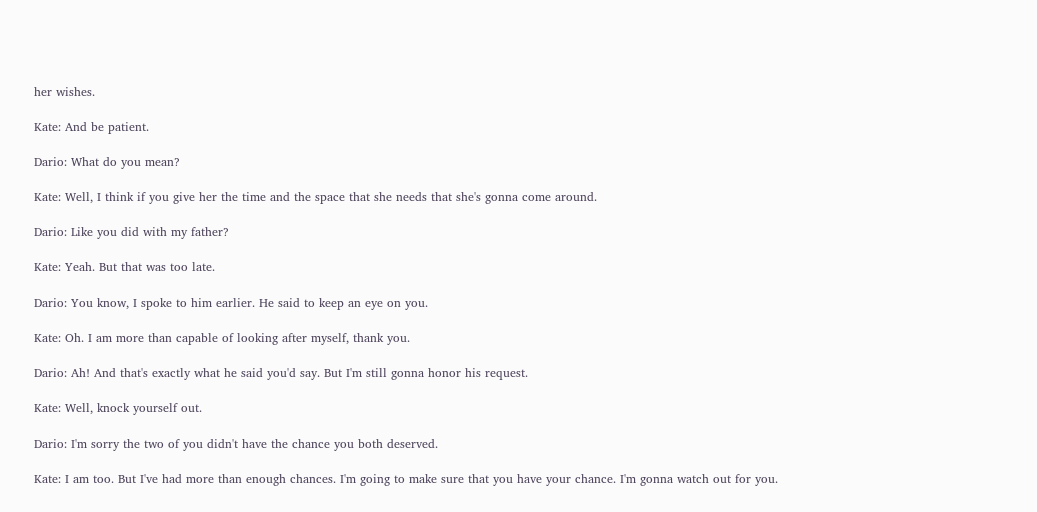her wishes.

Kate: And be patient.

Dario: What do you mean?

Kate: Well, I think if you give her the time and the space that she needs that she's gonna come around.

Dario: Like you did with my father?

Kate: Yeah. But that was too late.

Dario: You know, I spoke to him earlier. He said to keep an eye on you.

Kate: Oh. I am more than capable of looking after myself, thank you.

Dario: Ah! And that's exactly what he said you'd say. But I'm still gonna honor his request.

Kate: Well, knock yourself out.

Dario: I'm sorry the two of you didn't have the chance you both deserved.

Kate: I am too. But I've had more than enough chances. I'm going to make sure that you have your chance. I'm gonna watch out for you.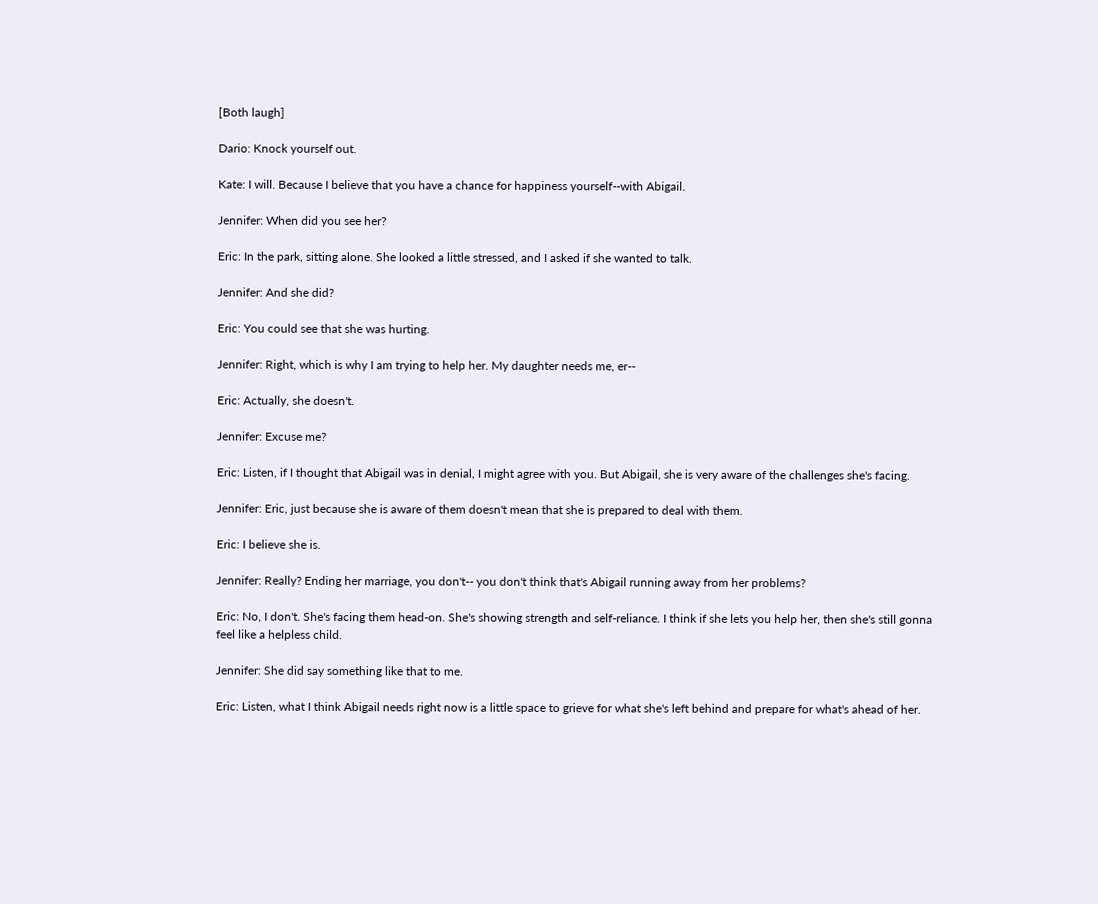[Both laugh]

Dario: Knock yourself out.

Kate: I will. Because I believe that you have a chance for happiness yourself--with Abigail.

Jennifer: When did you see her?

Eric: In the park, sitting alone. She looked a little stressed, and I asked if she wanted to talk.

Jennifer: And she did?

Eric: You could see that she was hurting.

Jennifer: Right, which is why I am trying to help her. My daughter needs me, er--

Eric: Actually, she doesn't.

Jennifer: Excuse me?

Eric: Listen, if I thought that Abigail was in denial, I might agree with you. But Abigail, she is very aware of the challenges she's facing.

Jennifer: Eric, just because she is aware of them doesn't mean that she is prepared to deal with them.

Eric: I believe she is.

Jennifer: Really? Ending her marriage, you don't-- you don't think that's Abigail running away from her problems?

Eric: No, I don't. She's facing them head-on. She's showing strength and self-reliance. I think if she lets you help her, then she's still gonna feel like a helpless child.

Jennifer: She did say something like that to me.

Eric: Listen, what I think Abigail needs right now is a little space to grieve for what she's left behind and prepare for what's ahead of her.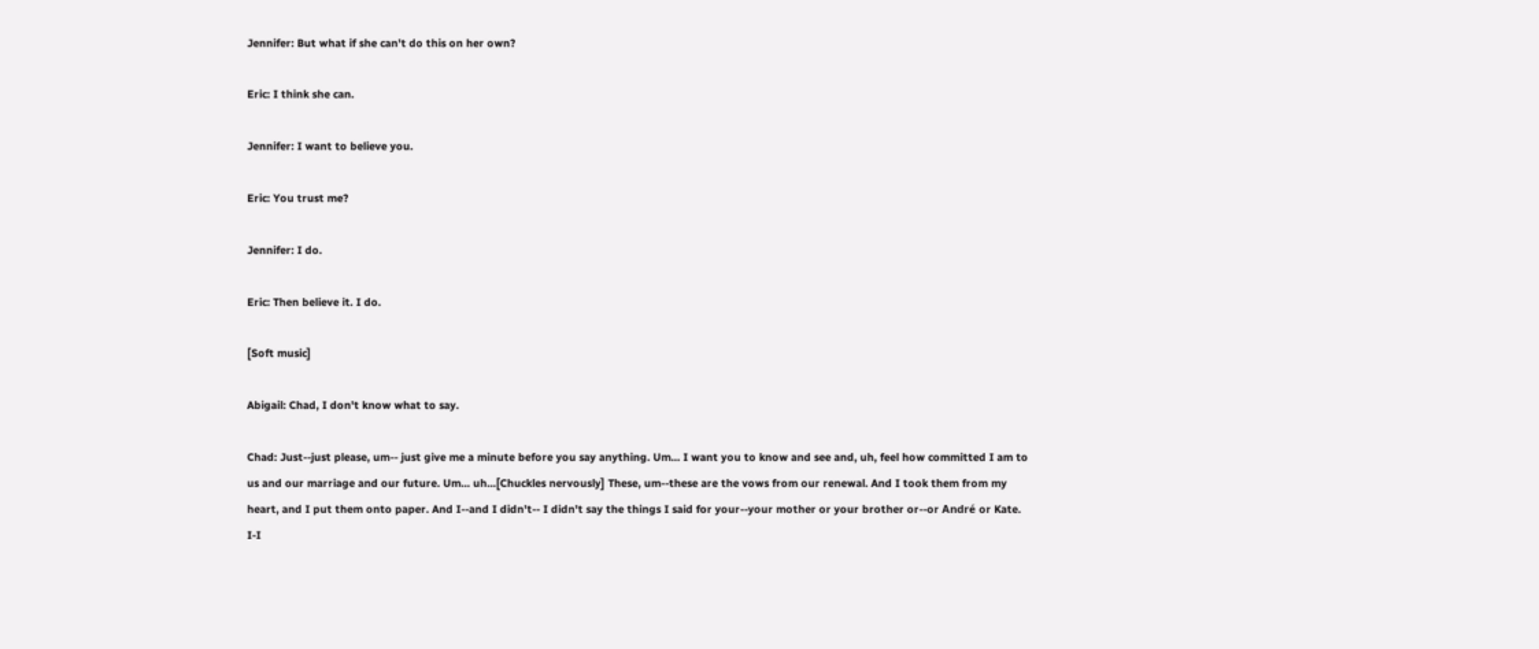Jennifer: But what if she can't do this on her own?

Eric: I think she can.

Jennifer: I want to believe you.

Eric: You trust me?

Jennifer: I do.

Eric: Then believe it. I do.

[Soft music]

Abigail: Chad, I don't know what to say.

Chad: Just--just please, um-- just give me a minute before you say anything. Um... I want you to know and see and, uh, feel how committed I am to us and our marriage and our future. Um... uh...[Chuckles nervously] These, um--these are the vows from our renewal. And I took them from my heart, and I put them onto paper. And I--and I didn't-- I didn't say the things I said for your--your mother or your brother or--or André or Kate. I-I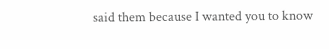said them because I wanted you to know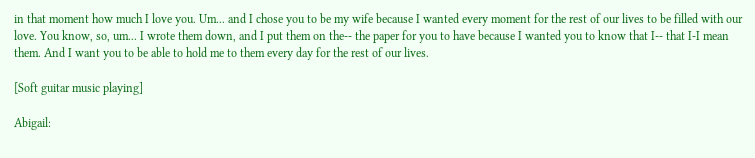in that moment how much I love you. Um... and I chose you to be my wife because I wanted every moment for the rest of our lives to be filled with our love. You know, so, um... I wrote them down, and I put them on the-- the paper for you to have because I wanted you to know that I-- that I-I mean them. And I want you to be able to hold me to them every day for the rest of our lives.

[Soft guitar music playing]

Abigail: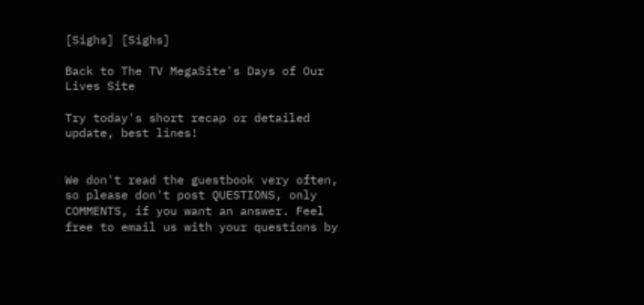[Sighs] [Sighs]

Back to The TV MegaSite's Days of Our Lives Site

Try today's short recap or detailed update, best lines!


We don't read the guestbook very often, so please don't post QUESTIONS, only COMMENTS, if you want an answer. Feel free to email us with your questions by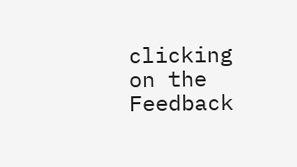clicking on the Feedback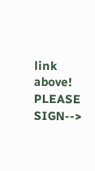link above! PLEASE SIGN-->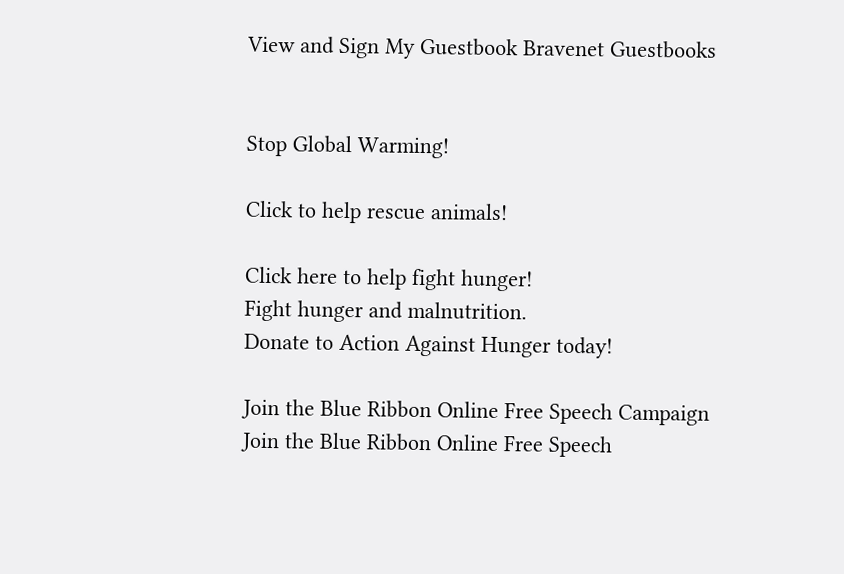View and Sign My Guestbook Bravenet Guestbooks


Stop Global Warming!

Click to help rescue animals!

Click here to help fight hunger!
Fight hunger and malnutrition.
Donate to Action Against Hunger today!

Join the Blue Ribbon Online Free Speech Campaign
Join the Blue Ribbon Online Free Speech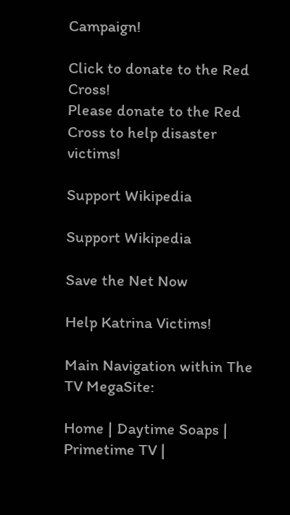Campaign!

Click to donate to the Red Cross!
Please donate to the Red Cross to help disaster victims!

Support Wikipedia

Support Wikipedia

Save the Net Now

Help Katrina Victims!

Main Navigation within The TV MegaSite:

Home | Daytime Soaps | Primetime TV |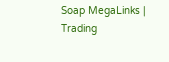Soap MegaLinks | Trading